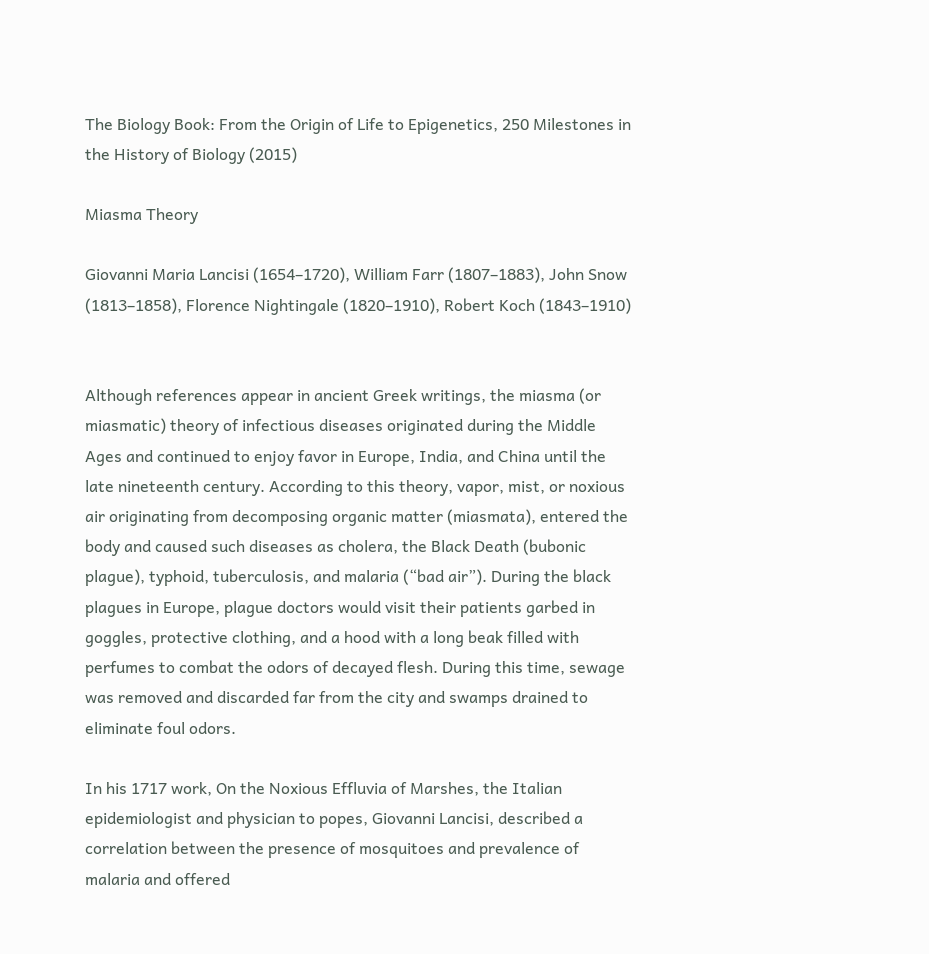The Biology Book: From the Origin of Life to Epigenetics, 250 Milestones in the History of Biology (2015)

Miasma Theory

Giovanni Maria Lancisi (1654–1720), William Farr (1807–1883), John Snow (1813–1858), Florence Nightingale (1820–1910), Robert Koch (1843–1910)


Although references appear in ancient Greek writings, the miasma (or miasmatic) theory of infectious diseases originated during the Middle Ages and continued to enjoy favor in Europe, India, and China until the late nineteenth century. According to this theory, vapor, mist, or noxious air originating from decomposing organic matter (miasmata), entered the body and caused such diseases as cholera, the Black Death (bubonic plague), typhoid, tuberculosis, and malaria (“bad air”). During the black plagues in Europe, plague doctors would visit their patients garbed in goggles, protective clothing, and a hood with a long beak filled with perfumes to combat the odors of decayed flesh. During this time, sewage was removed and discarded far from the city and swamps drained to eliminate foul odors.

In his 1717 work, On the Noxious Effluvia of Marshes, the Italian epidemiologist and physician to popes, Giovanni Lancisi, described a correlation between the presence of mosquitoes and prevalence of malaria and offered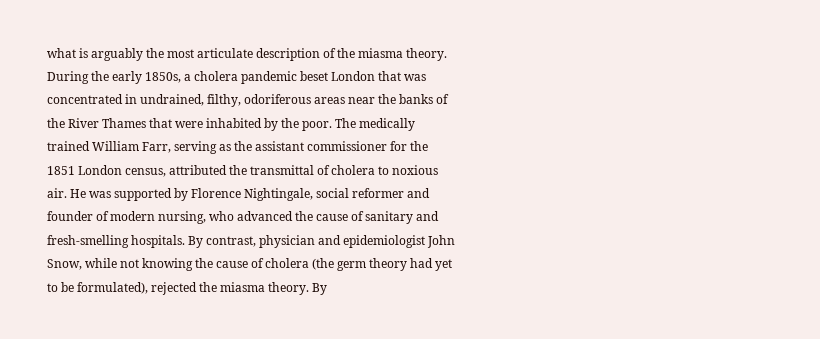what is arguably the most articulate description of the miasma theory. During the early 1850s, a cholera pandemic beset London that was concentrated in undrained, filthy, odoriferous areas near the banks of the River Thames that were inhabited by the poor. The medically trained William Farr, serving as the assistant commissioner for the 1851 London census, attributed the transmittal of cholera to noxious air. He was supported by Florence Nightingale, social reformer and founder of modern nursing, who advanced the cause of sanitary and fresh-smelling hospitals. By contrast, physician and epidemiologist John Snow, while not knowing the cause of cholera (the germ theory had yet to be formulated), rejected the miasma theory. By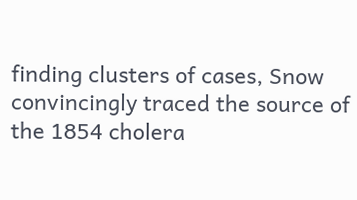finding clusters of cases, Snow convincingly traced the source of the 1854 cholera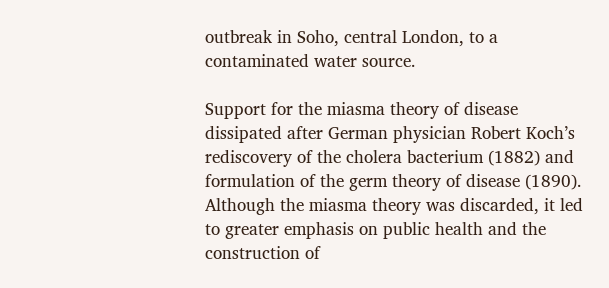outbreak in Soho, central London, to a contaminated water source.

Support for the miasma theory of disease dissipated after German physician Robert Koch’s rediscovery of the cholera bacterium (1882) and formulation of the germ theory of disease (1890). Although the miasma theory was discarded, it led to greater emphasis on public health and the construction of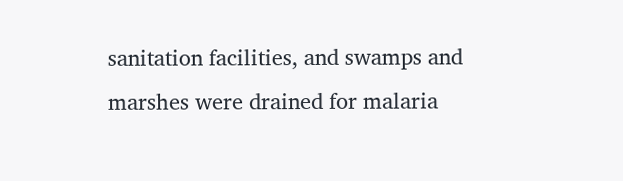sanitation facilities, and swamps and marshes were drained for malaria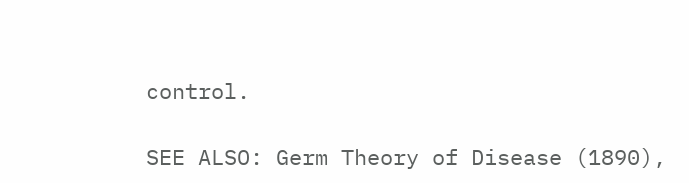control.

SEE ALSO: Germ Theory of Disease (1890),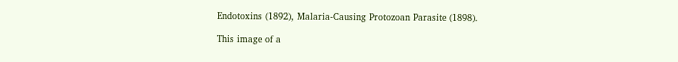Endotoxins (1892), Malaria-Causing Protozoan Parasite (1898).

This image of a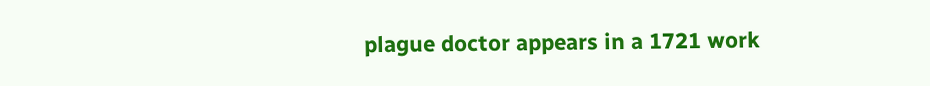plague doctor appears in a 1721 work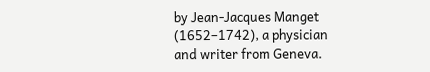by Jean-Jacques Manget (1652–1742), a physician and writer from Geneva.